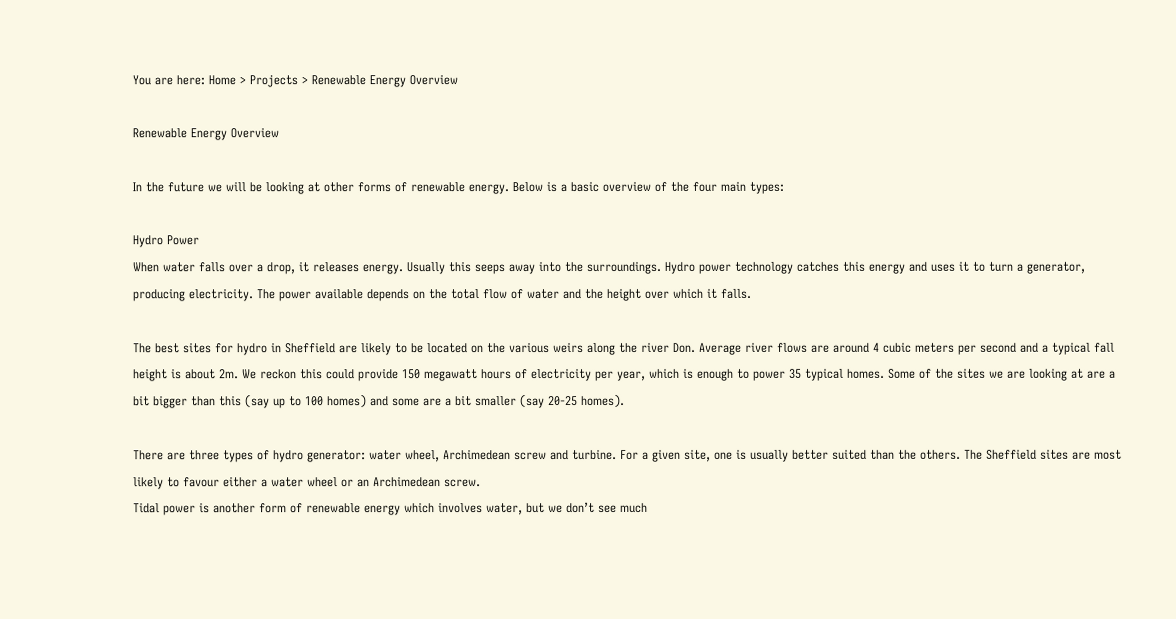You are here: Home > Projects > Renewable Energy Overview

Renewable Energy Overview

In the future we will be looking at other forms of renewable energy. Below is a basic overview of the four main types:

Hydro Power
When water falls over a drop, it releases energy. Usually this seeps away into the surroundings. Hydro power technology catches this energy and uses it to turn a generator, producing electricity. The power available depends on the total flow of water and the height over which it falls.

The best sites for hydro in Sheffield are likely to be located on the various weirs along the river Don. Average river flows are around 4 cubic meters per second and a typical fall height is about 2m. We reckon this could provide 150 megawatt hours of electricity per year, which is enough to power 35 typical homes. Some of the sites we are looking at are a bit bigger than this (say up to 100 homes) and some are a bit smaller (say 20-25 homes).

There are three types of hydro generator: water wheel, Archimedean screw and turbine. For a given site, one is usually better suited than the others. The Sheffield sites are most likely to favour either a water wheel or an Archimedean screw.
Tidal power is another form of renewable energy which involves water, but we don’t see much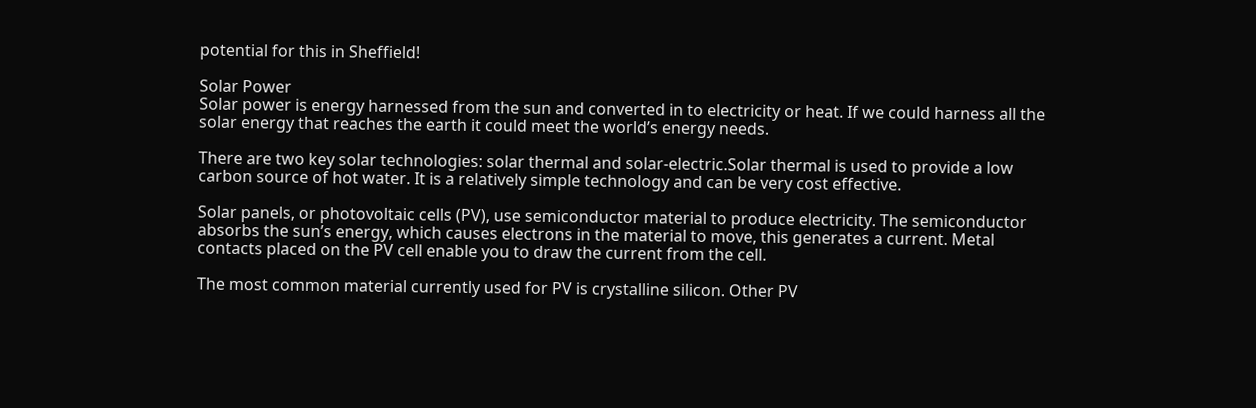potential for this in Sheffield!

Solar Power
Solar power is energy harnessed from the sun and converted in to electricity or heat. If we could harness all the solar energy that reaches the earth it could meet the world’s energy needs.

There are two key solar technologies: solar thermal and solar-electric.Solar thermal is used to provide a low carbon source of hot water. It is a relatively simple technology and can be very cost effective.

Solar panels, or photovoltaic cells (PV), use semiconductor material to produce electricity. The semiconductor absorbs the sun’s energy, which causes electrons in the material to move, this generates a current. Metal contacts placed on the PV cell enable you to draw the current from the cell.

The most common material currently used for PV is crystalline silicon. Other PV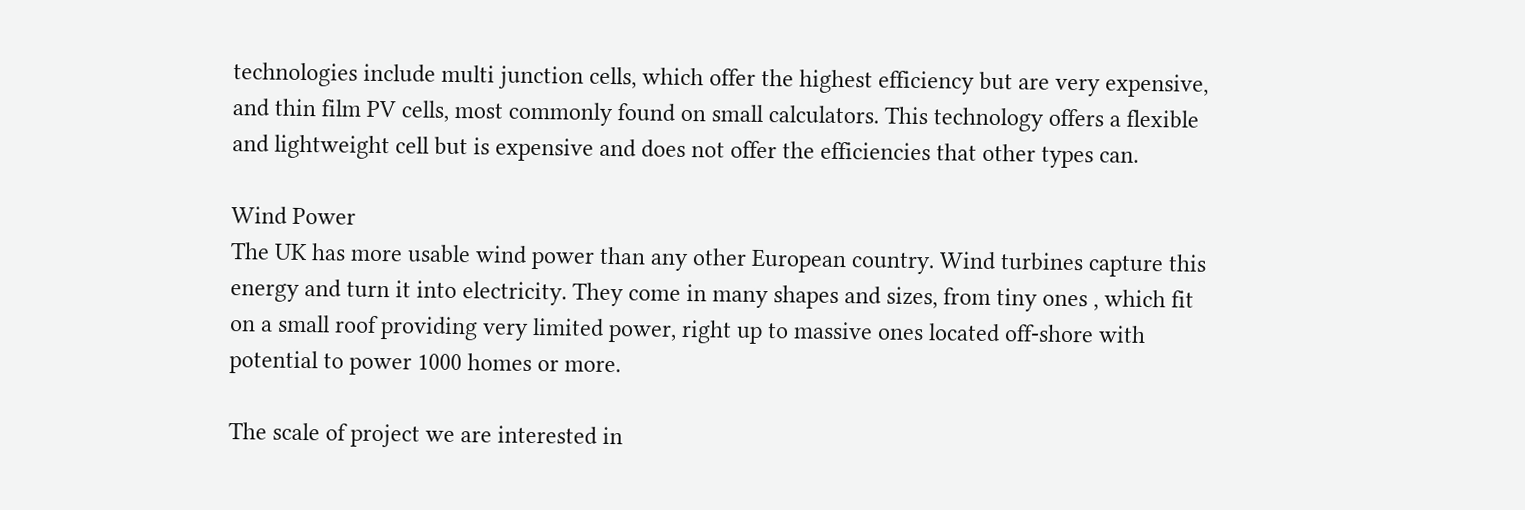technologies include multi junction cells, which offer the highest efficiency but are very expensive, and thin film PV cells, most commonly found on small calculators. This technology offers a flexible and lightweight cell but is expensive and does not offer the efficiencies that other types can.

Wind Power
The UK has more usable wind power than any other European country. Wind turbines capture this energy and turn it into electricity. They come in many shapes and sizes, from tiny ones , which fit on a small roof providing very limited power, right up to massive ones located off-shore with potential to power 1000 homes or more.

The scale of project we are interested in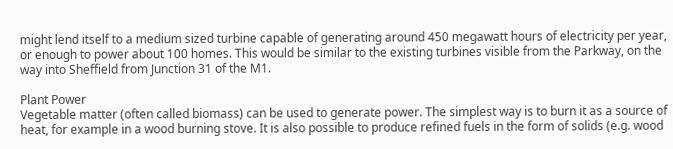might lend itself to a medium sized turbine capable of generating around 450 megawatt hours of electricity per year, or enough to power about 100 homes. This would be similar to the existing turbines visible from the Parkway, on the way into Sheffield from Junction 31 of the M1.

Plant Power
Vegetable matter (often called biomass) can be used to generate power. The simplest way is to burn it as a source of heat, for example in a wood burning stove. It is also possible to produce refined fuels in the form of solids (e.g. wood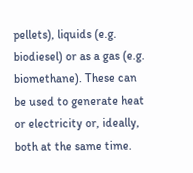pellets), liquids (e.g. biodiesel) or as a gas (e.g. biomethane). These can be used to generate heat or electricity or, ideally, both at the same time.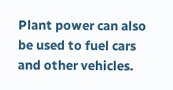Plant power can also be used to fuel cars and other vehicles.